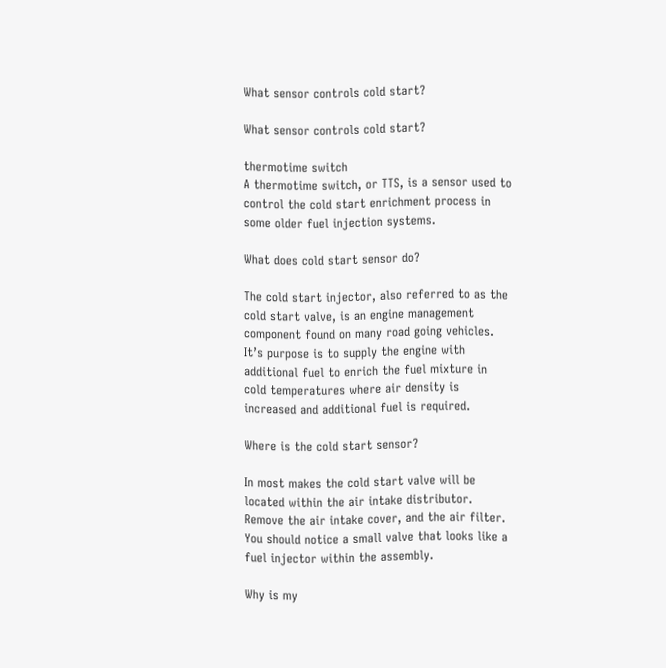What sensor controls cold start?

What sensor controls cold start?

thermotime switch
A thermotime switch, or TTS, is a sensor used to control the cold start enrichment process in some older fuel injection systems.

What does cold start sensor do?

The cold start injector, also referred to as the cold start valve, is an engine management component found on many road going vehicles. It’s purpose is to supply the engine with additional fuel to enrich the fuel mixture in cold temperatures where air density is increased and additional fuel is required.

Where is the cold start sensor?

In most makes the cold start valve will be located within the air intake distributor. Remove the air intake cover, and the air filter. You should notice a small valve that looks like a fuel injector within the assembly.

Why is my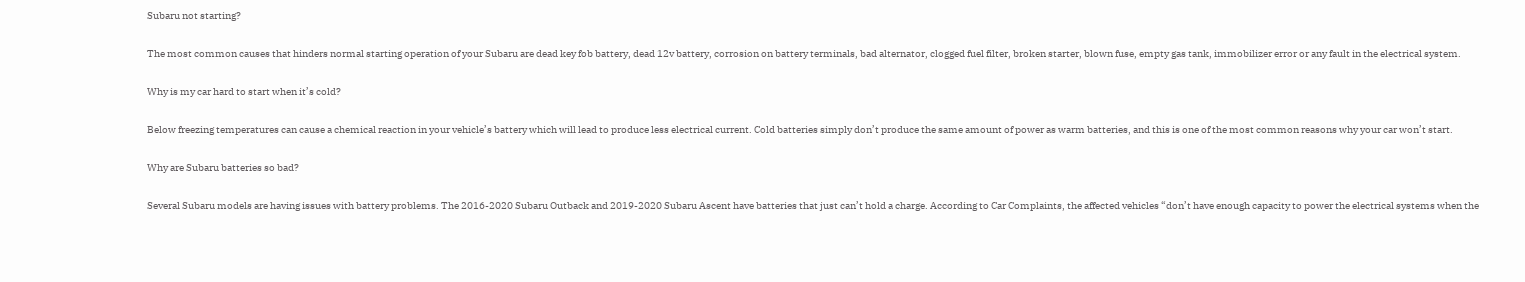Subaru not starting?

The most common causes that hinders normal starting operation of your Subaru are dead key fob battery, dead 12v battery, corrosion on battery terminals, bad alternator, clogged fuel filter, broken starter, blown fuse, empty gas tank, immobilizer error or any fault in the electrical system.

Why is my car hard to start when it’s cold?

Below freezing temperatures can cause a chemical reaction in your vehicle’s battery which will lead to produce less electrical current. Cold batteries simply don’t produce the same amount of power as warm batteries, and this is one of the most common reasons why your car won’t start.

Why are Subaru batteries so bad?

Several Subaru models are having issues with battery problems. The 2016-2020 Subaru Outback and 2019-2020 Subaru Ascent have batteries that just can’t hold a charge. According to Car Complaints, the affected vehicles “don’t have enough capacity to power the electrical systems when the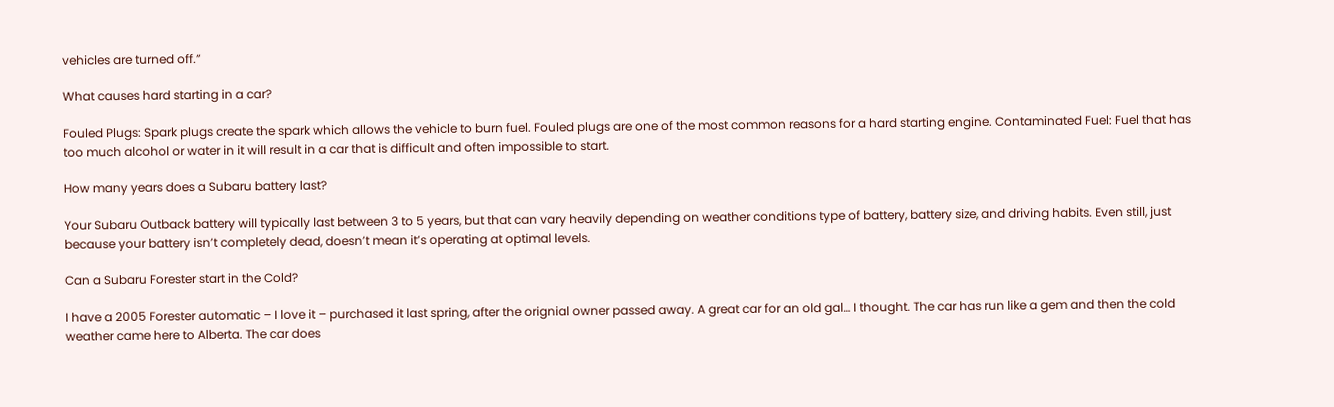vehicles are turned off.”

What causes hard starting in a car?

Fouled Plugs: Spark plugs create the spark which allows the vehicle to burn fuel. Fouled plugs are one of the most common reasons for a hard starting engine. Contaminated Fuel: Fuel that has too much alcohol or water in it will result in a car that is difficult and often impossible to start.

How many years does a Subaru battery last?

Your Subaru Outback battery will typically last between 3 to 5 years, but that can vary heavily depending on weather conditions type of battery, battery size, and driving habits. Even still, just because your battery isn’t completely dead, doesn’t mean it’s operating at optimal levels.

Can a Subaru Forester start in the Cold?

I have a 2005 Forester automatic – I love it – purchased it last spring, after the orignial owner passed away. A great car for an old gal… I thought. The car has run like a gem and then the cold weather came here to Alberta. The car does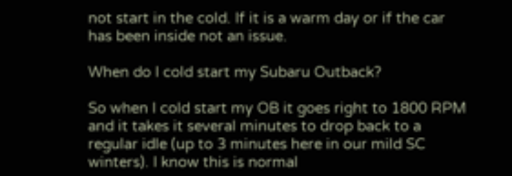not start in the cold. If it is a warm day or if the car has been inside not an issue.

When do I cold start my Subaru Outback?

So when I cold start my OB it goes right to 1800 RPM and it takes it several minutes to drop back to a regular idle (up to 3 minutes here in our mild SC winters). I know this is normal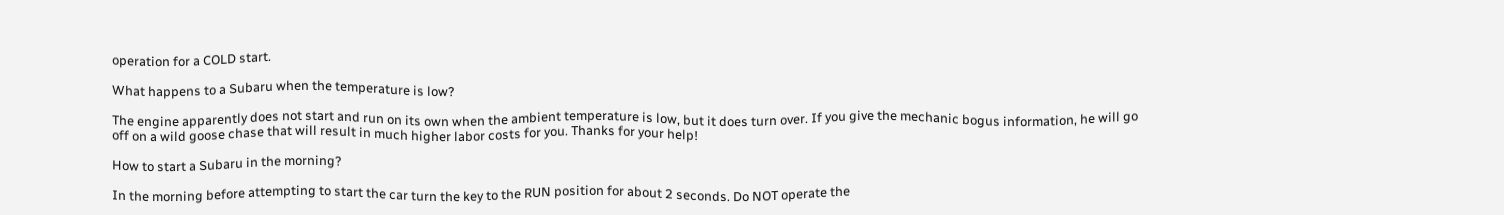operation for a COLD start.

What happens to a Subaru when the temperature is low?

The engine apparently does not start and run on its own when the ambient temperature is low, but it does turn over. If you give the mechanic bogus information, he will go off on a wild goose chase that will result in much higher labor costs for you. Thanks for your help!

How to start a Subaru in the morning?

In the morning before attempting to start the car turn the key to the RUN position for about 2 seconds. Do NOT operate the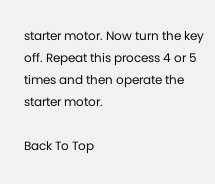starter motor. Now turn the key off. Repeat this process 4 or 5 times and then operate the starter motor.

Back To Top